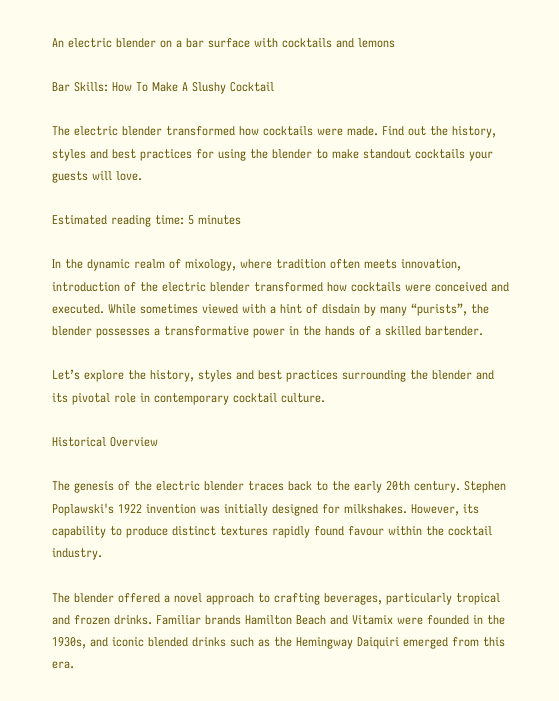An electric blender on a bar surface with cocktails and lemons

Bar Skills: How To Make A Slushy Cocktail

The electric blender transformed how cocktails were made. Find out the history, styles and best practices for using the blender to make standout cocktails your guests will love.

Estimated reading time: 5 minutes

In the dynamic realm of mixology, where tradition often meets innovation, introduction of the electric blender transformed how cocktails were conceived and executed. While sometimes viewed with a hint of disdain by many “purists”, the blender possesses a transformative power in the hands of a skilled bartender.

Let’s explore the history, styles and best practices surrounding the blender and its pivotal role in contemporary cocktail culture.

Historical Overview

The genesis of the electric blender traces back to the early 20th century. Stephen Poplawski's 1922 invention was initially designed for milkshakes. However, its capability to produce distinct textures rapidly found favour within the cocktail industry.

The blender offered a novel approach to crafting beverages, particularly tropical and frozen drinks. Familiar brands Hamilton Beach and Vitamix were founded in the 1930s, and iconic blended drinks such as the Hemingway Daiquiri emerged from this era.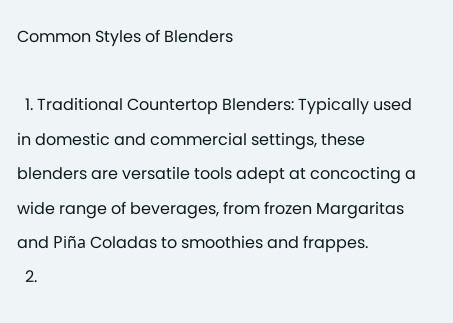Common Styles of Blenders

  1. Traditional Countertop Blenders: Typically used in domestic and commercial settings, these blenders are versatile tools adept at concocting a wide range of beverages, from frozen Margaritas and Piña Coladas to smoothies and frappes.
  2.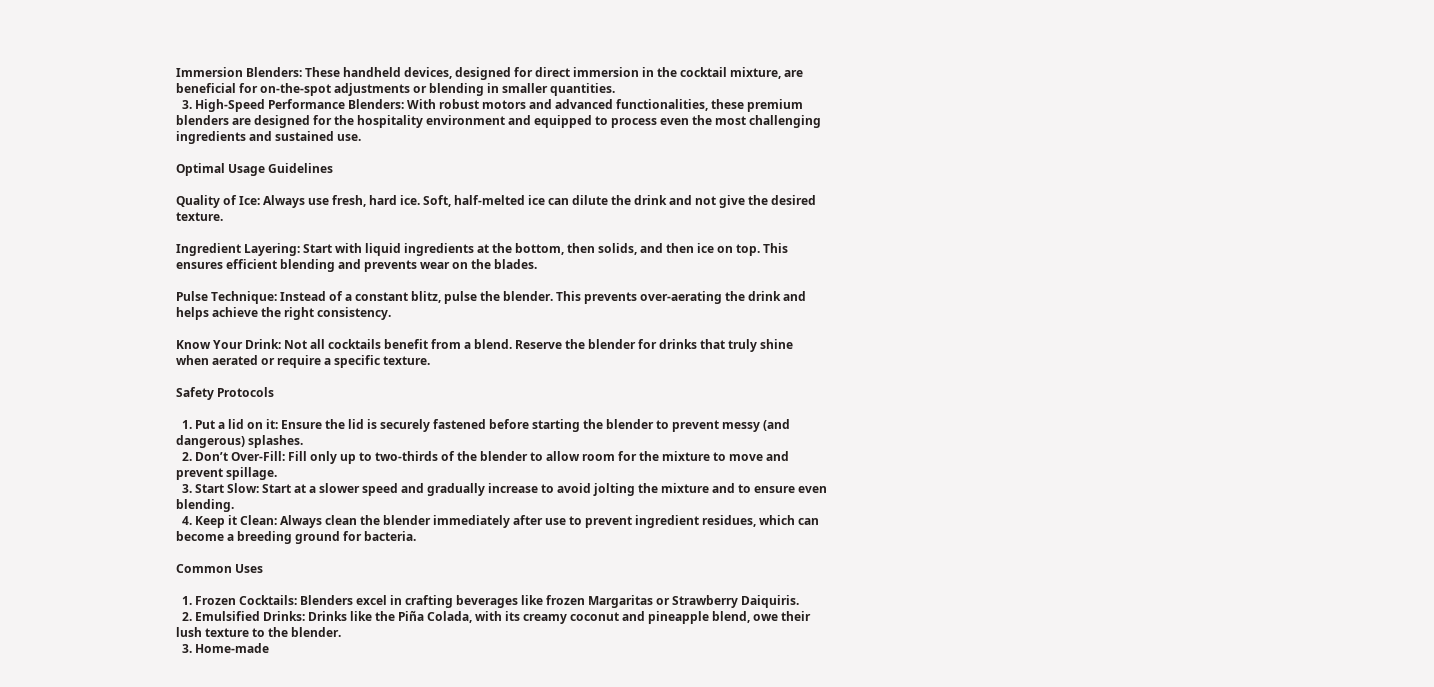Immersion Blenders: These handheld devices, designed for direct immersion in the cocktail mixture, are beneficial for on-the-spot adjustments or blending in smaller quantities.
  3. High-Speed Performance Blenders: With robust motors and advanced functionalities, these premium blenders are designed for the hospitality environment and equipped to process even the most challenging ingredients and sustained use.

Optimal Usage Guidelines

Quality of Ice: Always use fresh, hard ice. Soft, half-melted ice can dilute the drink and not give the desired texture.

Ingredient Layering: Start with liquid ingredients at the bottom, then solids, and then ice on top. This ensures efficient blending and prevents wear on the blades.

Pulse Technique: Instead of a constant blitz, pulse the blender. This prevents over-aerating the drink and helps achieve the right consistency.

Know Your Drink: Not all cocktails benefit from a blend. Reserve the blender for drinks that truly shine when aerated or require a specific texture.

Safety Protocols

  1. Put a lid on it: Ensure the lid is securely fastened before starting the blender to prevent messy (and dangerous) splashes.
  2. Don’t Over-Fill: Fill only up to two-thirds of the blender to allow room for the mixture to move and prevent spillage.
  3. Start Slow: Start at a slower speed and gradually increase to avoid jolting the mixture and to ensure even blending.
  4. Keep it Clean: Always clean the blender immediately after use to prevent ingredient residues, which can become a breeding ground for bacteria.

Common Uses

  1. Frozen Cocktails: Blenders excel in crafting beverages like frozen Margaritas or Strawberry Daiquiris.
  2. Emulsified Drinks: Drinks like the Piña Colada, with its creamy coconut and pineapple blend, owe their lush texture to the blender.
  3. Home-made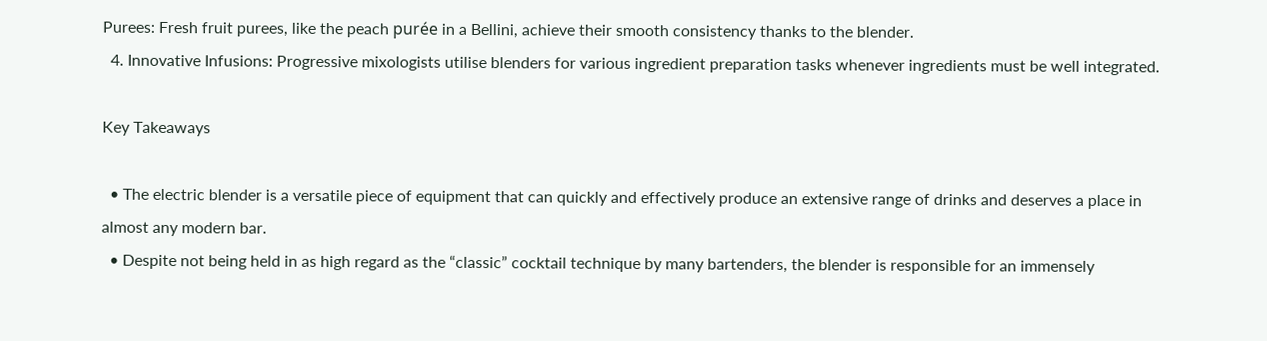Purees: Fresh fruit purees, like the peach purée in a Bellini, achieve their smooth consistency thanks to the blender.
  4. Innovative Infusions: Progressive mixologists utilise blenders for various ingredient preparation tasks whenever ingredients must be well integrated.

Key Takeaways

  • The electric blender is a versatile piece of equipment that can quickly and effectively produce an extensive range of drinks and deserves a place in almost any modern bar.
  • Despite not being held in as high regard as the “classic” cocktail technique by many bartenders, the blender is responsible for an immensely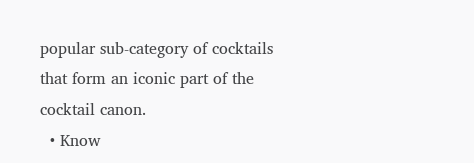popular sub-category of cocktails that form an iconic part of the cocktail canon.
  • Know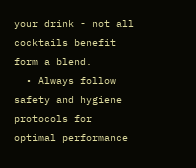your drink - not all cocktails benefit form a blend.
  • Always follow safety and hygiene protocols for optimal performance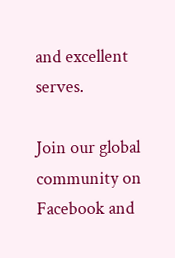and excellent serves.

Join our global community on Facebook and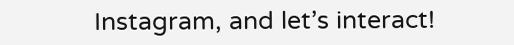Instagram, and let’s interact!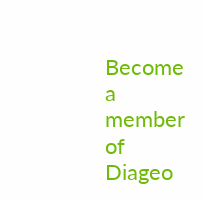Become a member of Diageo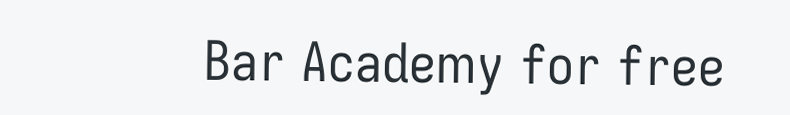Bar Academy for free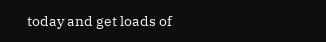today and get loads of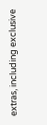extras, including exclusive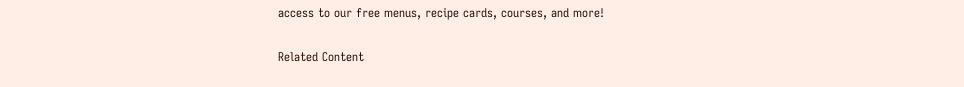access to our free menus, recipe cards, courses, and more!

Related Content